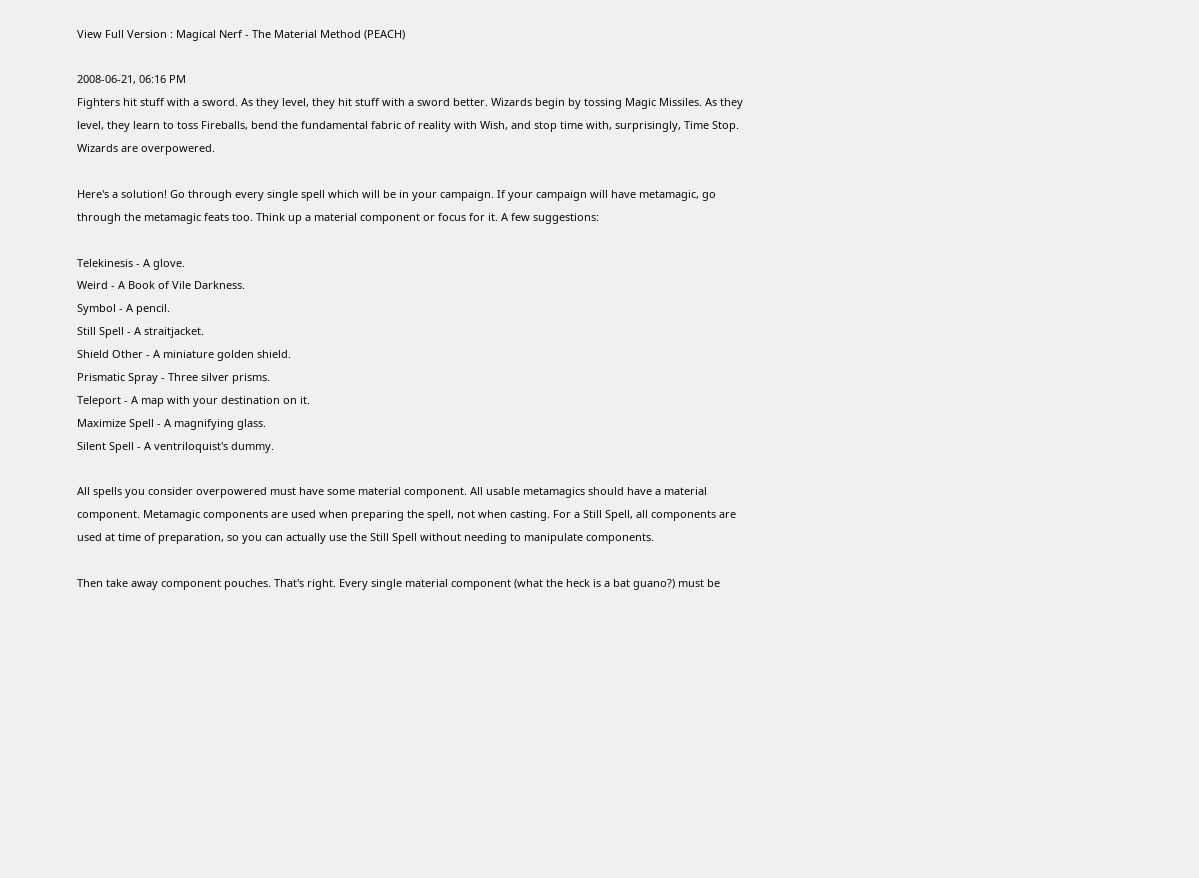View Full Version : Magical Nerf - The Material Method (PEACH)

2008-06-21, 06:16 PM
Fighters hit stuff with a sword. As they level, they hit stuff with a sword better. Wizards begin by tossing Magic Missiles. As they level, they learn to toss Fireballs, bend the fundamental fabric of reality with Wish, and stop time with, surprisingly, Time Stop. Wizards are overpowered.

Here's a solution! Go through every single spell which will be in your campaign. If your campaign will have metamagic, go through the metamagic feats too. Think up a material component or focus for it. A few suggestions:

Telekinesis - A glove.
Weird - A Book of Vile Darkness.
Symbol - A pencil.
Still Spell - A straitjacket.
Shield Other - A miniature golden shield.
Prismatic Spray - Three silver prisms.
Teleport - A map with your destination on it.
Maximize Spell - A magnifying glass.
Silent Spell - A ventriloquist's dummy.

All spells you consider overpowered must have some material component. All usable metamagics should have a material component. Metamagic components are used when preparing the spell, not when casting. For a Still Spell, all components are used at time of preparation, so you can actually use the Still Spell without needing to manipulate components.

Then take away component pouches. That's right. Every single material component (what the heck is a bat guano?) must be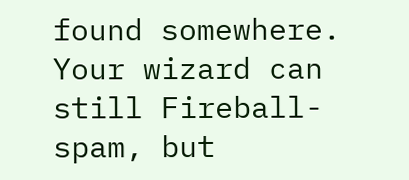found somewhere. Your wizard can still Fireball-spam, but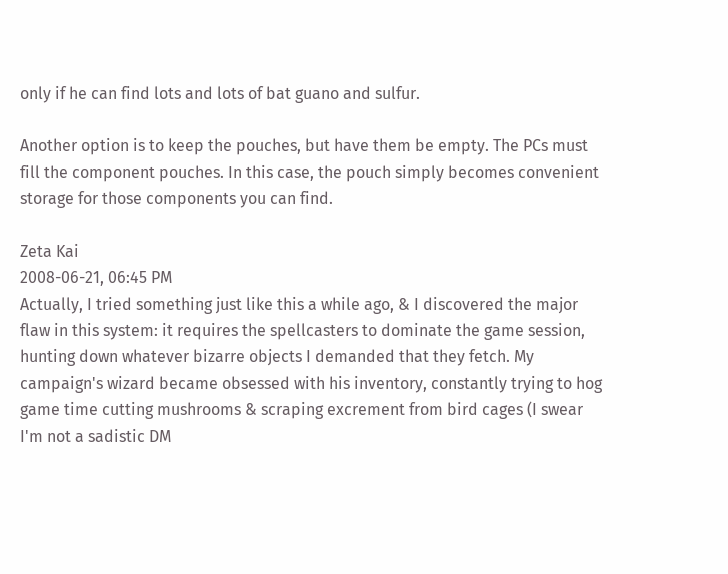only if he can find lots and lots of bat guano and sulfur.

Another option is to keep the pouches, but have them be empty. The PCs must fill the component pouches. In this case, the pouch simply becomes convenient storage for those components you can find.

Zeta Kai
2008-06-21, 06:45 PM
Actually, I tried something just like this a while ago, & I discovered the major flaw in this system: it requires the spellcasters to dominate the game session, hunting down whatever bizarre objects I demanded that they fetch. My campaign's wizard became obsessed with his inventory, constantly trying to hog game time cutting mushrooms & scraping excrement from bird cages (I swear I'm not a sadistic DM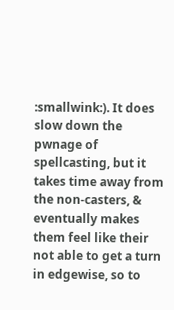:smallwink:). It does slow down the pwnage of spellcasting, but it takes time away from the non-casters, & eventually makes them feel like their not able to get a turn in edgewise, so to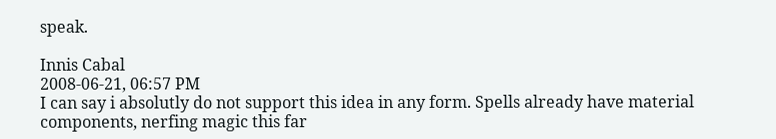speak.

Innis Cabal
2008-06-21, 06:57 PM
I can say i absolutly do not support this idea in any form. Spells already have material components, nerfing magic this far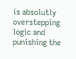is absolutly overstepping logic and punishing the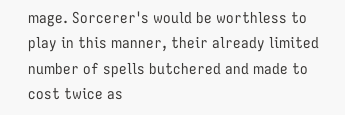mage. Sorcerer's would be worthless to play in this manner, their already limited number of spells butchered and made to cost twice as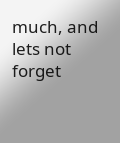much, and lets not forget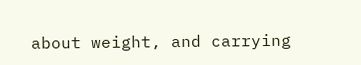about weight, and carrying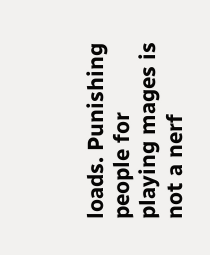loads. Punishing people for playing mages is not a nerf